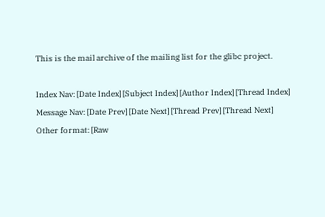This is the mail archive of the mailing list for the glibc project.

Index Nav: [Date Index] [Subject Index] [Author Index] [Thread Index]
Message Nav: [Date Prev] [Date Next] [Thread Prev] [Thread Next]
Other format: [Raw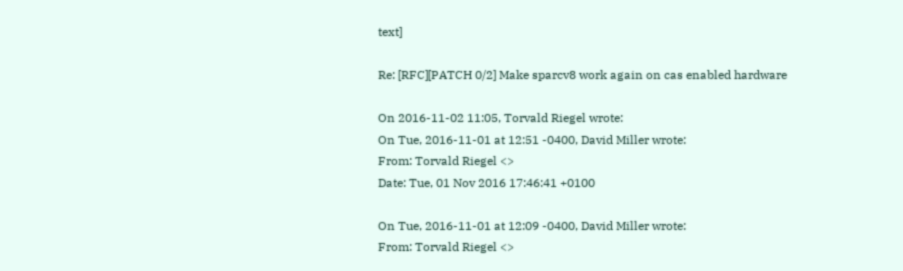text]

Re: [RFC][PATCH 0/2] Make sparcv8 work again on cas enabled hardware

On 2016-11-02 11:05, Torvald Riegel wrote:
On Tue, 2016-11-01 at 12:51 -0400, David Miller wrote:
From: Torvald Riegel <>
Date: Tue, 01 Nov 2016 17:46:41 +0100

On Tue, 2016-11-01 at 12:09 -0400, David Miller wrote:
From: Torvald Riegel <>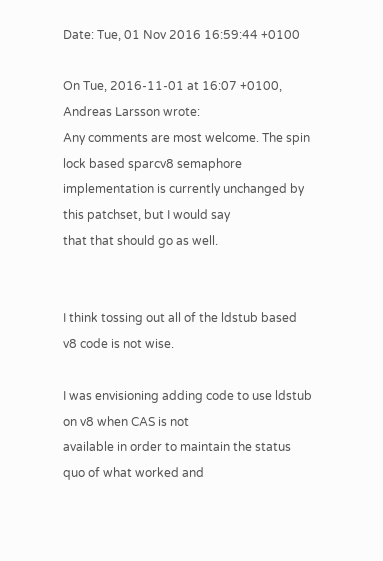Date: Tue, 01 Nov 2016 16:59:44 +0100

On Tue, 2016-11-01 at 16:07 +0100, Andreas Larsson wrote:
Any comments are most welcome. The spin lock based sparcv8 semaphore
implementation is currently unchanged by this patchset, but I would say
that that should go as well.


I think tossing out all of the ldstub based v8 code is not wise.

I was envisioning adding code to use ldstub on v8 when CAS is not
available in order to maintain the status quo of what worked and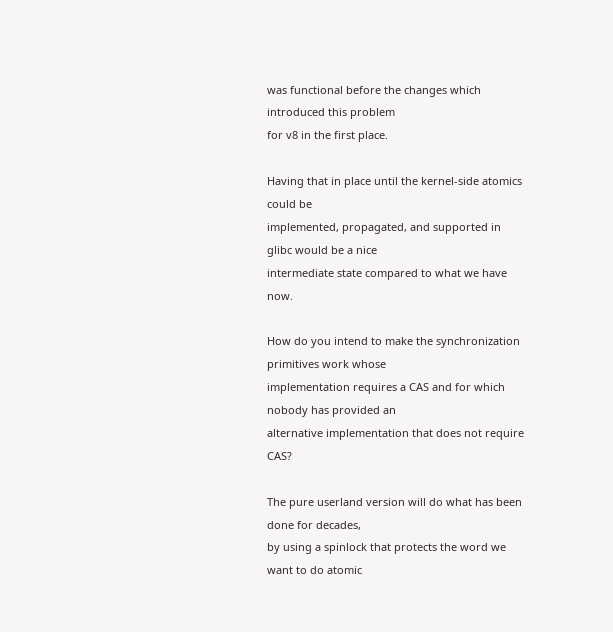was functional before the changes which introduced this problem
for v8 in the first place.

Having that in place until the kernel-side atomics could be
implemented, propagated, and supported in glibc would be a nice
intermediate state compared to what we have now.

How do you intend to make the synchronization primitives work whose
implementation requires a CAS and for which nobody has provided an
alternative implementation that does not require CAS?

The pure userland version will do what has been done for decades,
by using a spinlock that protects the word we want to do atomic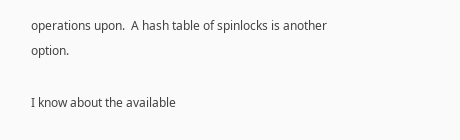operations upon.  A hash table of spinlocks is another option.

I know about the available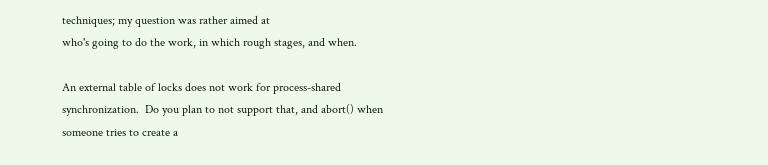techniques; my question was rather aimed at
who's going to do the work, in which rough stages, and when.

An external table of locks does not work for process-shared
synchronization.  Do you plan to not support that, and abort() when
someone tries to create a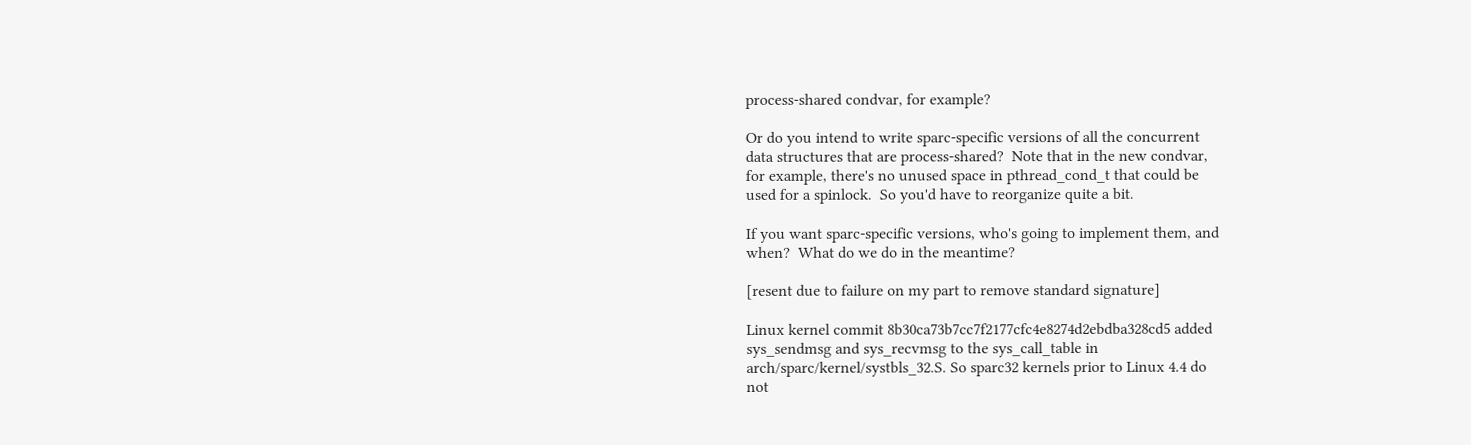process-shared condvar, for example?

Or do you intend to write sparc-specific versions of all the concurrent
data structures that are process-shared?  Note that in the new condvar,
for example, there's no unused space in pthread_cond_t that could be
used for a spinlock.  So you'd have to reorganize quite a bit.

If you want sparc-specific versions, who's going to implement them, and
when?  What do we do in the meantime?

[resent due to failure on my part to remove standard signature]

Linux kernel commit 8b30ca73b7cc7f2177cfc4e8274d2ebdba328cd5 added
sys_sendmsg and sys_recvmsg to the sys_call_table in
arch/sparc/kernel/systbls_32.S. So sparc32 kernels prior to Linux 4.4 do
not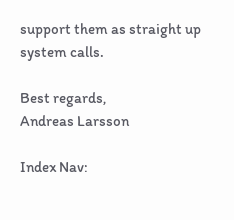support them as straight up system calls.

Best regards,
Andreas Larsson

Index Nav: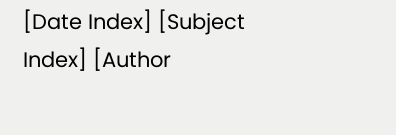[Date Index] [Subject Index] [Author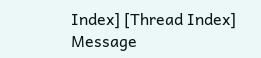Index] [Thread Index]
Message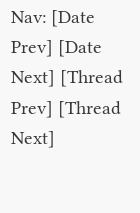Nav: [Date Prev] [Date Next] [Thread Prev] [Thread Next]